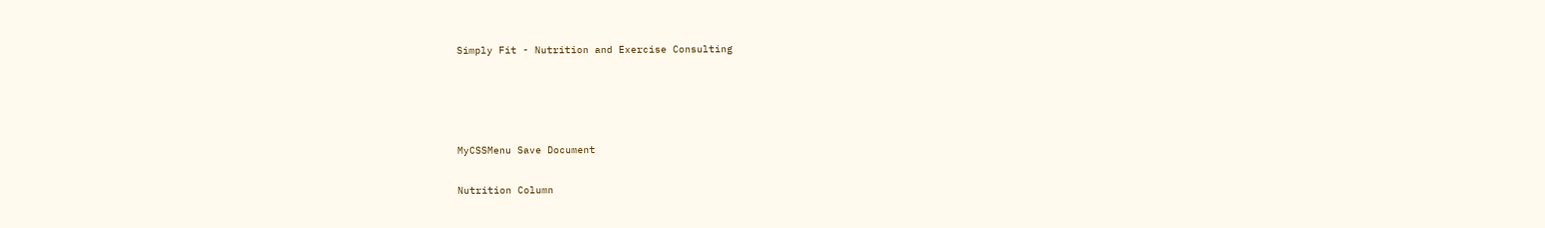Simply Fit - Nutrition and Exercise Consulting




MyCSSMenu Save Document

Nutrition Column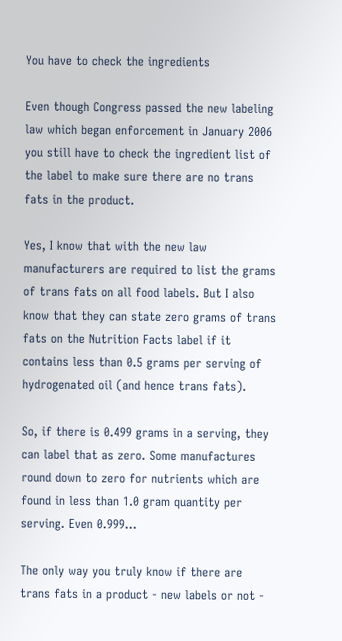You have to check the ingredients

Even though Congress passed the new labeling law which began enforcement in January 2006 you still have to check the ingredient list of the label to make sure there are no trans fats in the product.

Yes, I know that with the new law manufacturers are required to list the grams of trans fats on all food labels. But I also know that they can state zero grams of trans fats on the Nutrition Facts label if it contains less than 0.5 grams per serving of hydrogenated oil (and hence trans fats).

So, if there is 0.499 grams in a serving, they can label that as zero. Some manufactures round down to zero for nutrients which are found in less than 1.0 gram quantity per serving. Even 0.999...

The only way you truly know if there are trans fats in a product - new labels or not -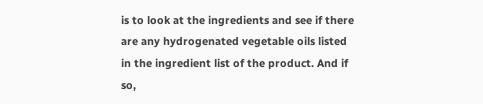is to look at the ingredients and see if there are any hydrogenated vegetable oils listed in the ingredient list of the product. And if so,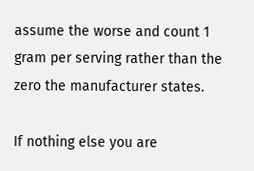assume the worse and count 1 gram per serving rather than the zero the manufacturer states.

If nothing else you are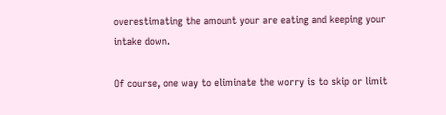overestimating the amount your are eating and keeping your intake down.

Of course, one way to eliminate the worry is to skip or limit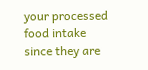your processed food intake since they are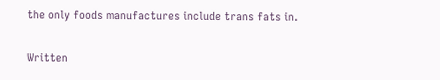the only foods manufactures include trans fats in.

Written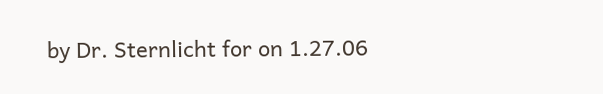by Dr. Sternlicht for on 1.27.06